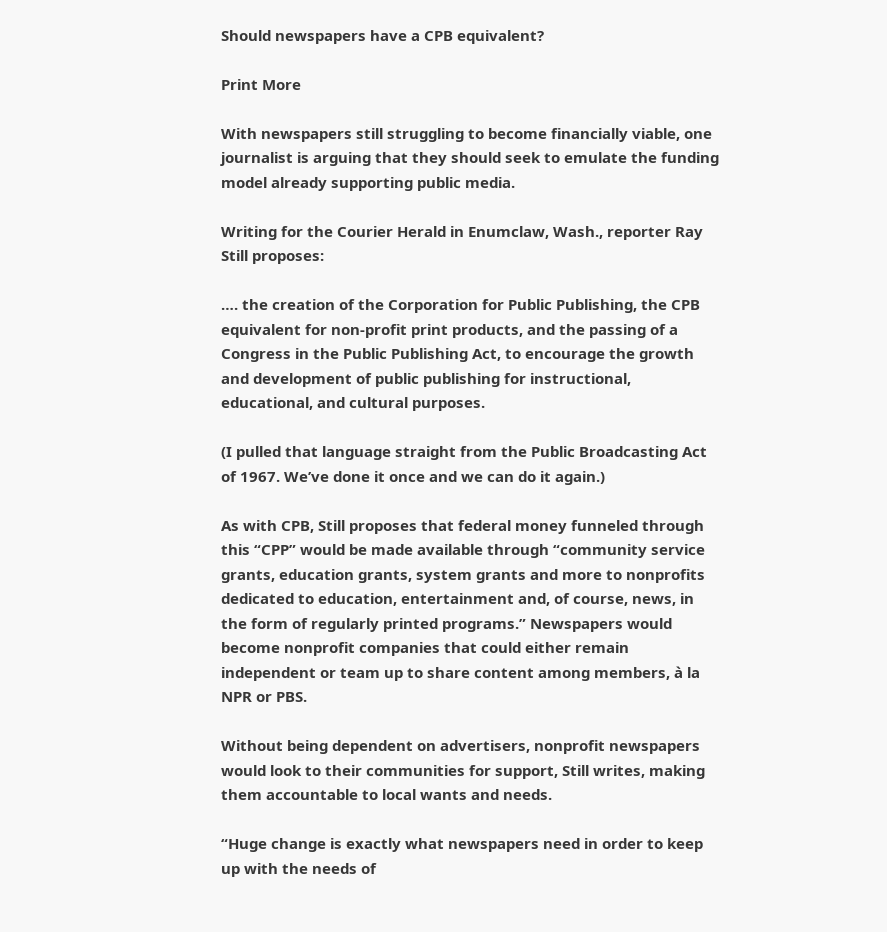Should newspapers have a CPB equivalent?

Print More

With newspapers still struggling to become financially viable, one journalist is arguing that they should seek to emulate the funding model already supporting public media.

Writing for the Courier Herald in Enumclaw, Wash., reporter Ray Still proposes:

…. the creation of the Corporation for Public Publishing, the CPB equivalent for non-profit print products, and the passing of a Congress in the Public Publishing Act, to encourage the growth and development of public publishing for instructional, educational, and cultural purposes.

(I pulled that language straight from the Public Broadcasting Act of 1967. We’ve done it once and we can do it again.)

As with CPB, Still proposes that federal money funneled through this “CPP” would be made available through “community service grants, education grants, system grants and more to nonprofits dedicated to education, entertainment and, of course, news, in the form of regularly printed programs.” Newspapers would become nonprofit companies that could either remain independent or team up to share content among members, à la NPR or PBS.

Without being dependent on advertisers, nonprofit newspapers would look to their communities for support, Still writes, making them accountable to local wants and needs.

“Huge change is exactly what newspapers need in order to keep up with the needs of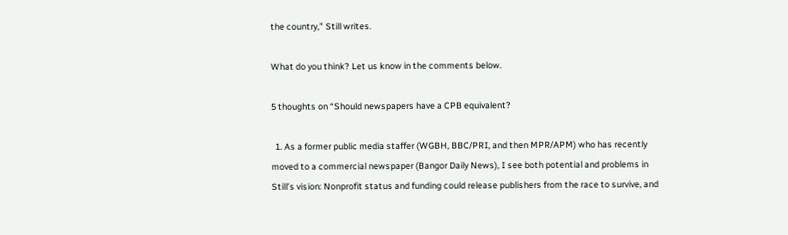the country,” Still writes.

What do you think? Let us know in the comments below.

5 thoughts on “Should newspapers have a CPB equivalent?

  1. As a former public media staffer (WGBH, BBC/PRI, and then MPR/APM) who has recently moved to a commercial newspaper (Bangor Daily News), I see both potential and problems in Still’s vision: Nonprofit status and funding could release publishers from the race to survive, and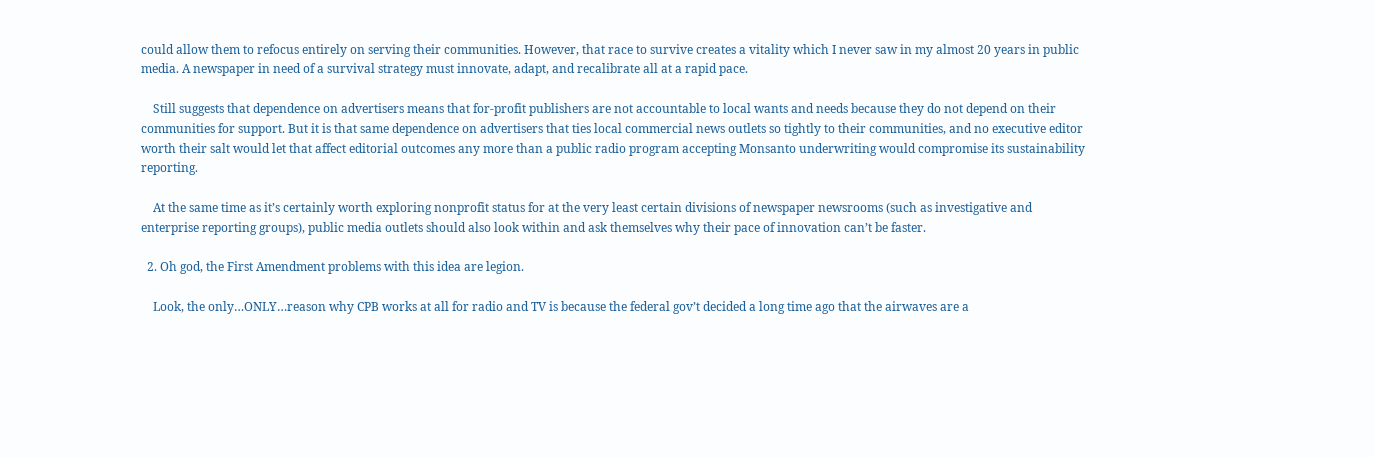could allow them to refocus entirely on serving their communities. However, that race to survive creates a vitality which I never saw in my almost 20 years in public media. A newspaper in need of a survival strategy must innovate, adapt, and recalibrate all at a rapid pace.

    Still suggests that dependence on advertisers means that for-profit publishers are not accountable to local wants and needs because they do not depend on their communities for support. But it is that same dependence on advertisers that ties local commercial news outlets so tightly to their communities, and no executive editor worth their salt would let that affect editorial outcomes any more than a public radio program accepting Monsanto underwriting would compromise its sustainability reporting.

    At the same time as it’s certainly worth exploring nonprofit status for at the very least certain divisions of newspaper newsrooms (such as investigative and enterprise reporting groups), public media outlets should also look within and ask themselves why their pace of innovation can’t be faster.

  2. Oh god, the First Amendment problems with this idea are legion.

    Look, the only…ONLY…reason why CPB works at all for radio and TV is because the federal gov’t decided a long time ago that the airwaves are a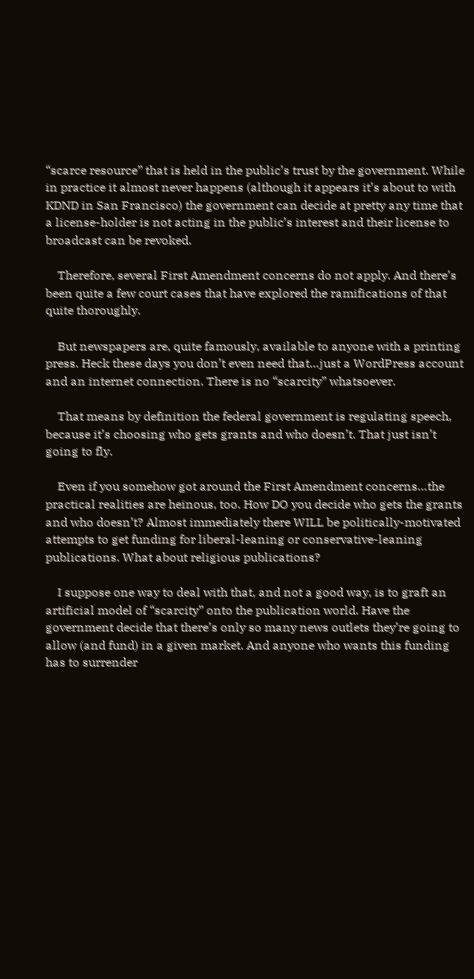“scarce resource” that is held in the public’s trust by the government. While in practice it almost never happens (although it appears it’s about to with KDND in San Francisco) the government can decide at pretty any time that a license-holder is not acting in the public’s interest and their license to broadcast can be revoked.

    Therefore, several First Amendment concerns do not apply. And there’s been quite a few court cases that have explored the ramifications of that quite thoroughly.

    But newspapers are, quite famously, available to anyone with a printing press. Heck these days you don’t even need that…just a WordPress account and an internet connection. There is no “scarcity” whatsoever.

    That means by definition the federal government is regulating speech, because it’s choosing who gets grants and who doesn’t. That just isn’t going to fly.

    Even if you somehow got around the First Amendment concerns…the practical realities are heinous, too. How DO you decide who gets the grants and who doesn’t? Almost immediately there WILL be politically-motivated attempts to get funding for liberal-leaning or conservative-leaning publications. What about religious publications?

    I suppose one way to deal with that, and not a good way, is to graft an artificial model of “scarcity” onto the publication world. Have the government decide that there’s only so many news outlets they’re going to allow (and fund) in a given market. And anyone who wants this funding has to surrender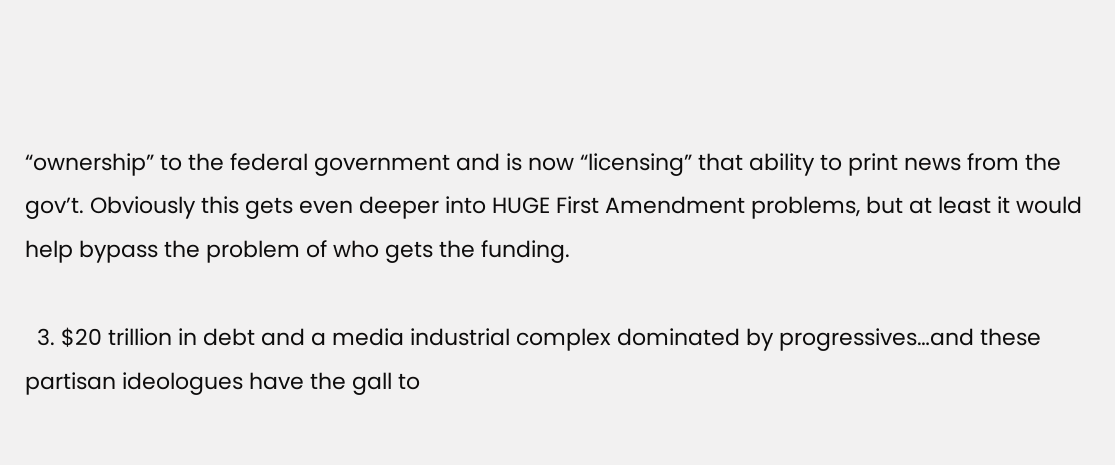“ownership” to the federal government and is now “licensing” that ability to print news from the gov’t. Obviously this gets even deeper into HUGE First Amendment problems, but at least it would help bypass the problem of who gets the funding.

  3. $20 trillion in debt and a media industrial complex dominated by progressives…and these partisan ideologues have the gall to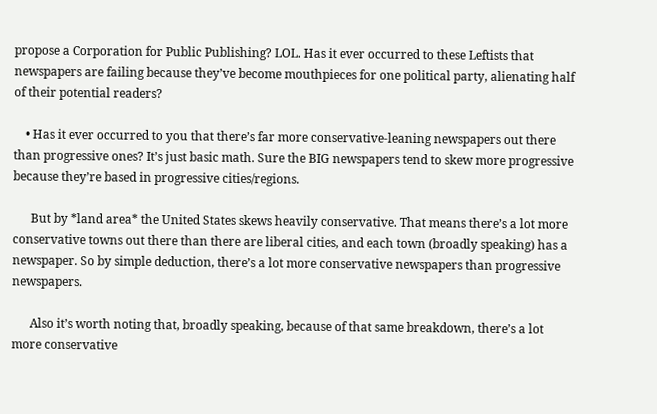propose a Corporation for Public Publishing? LOL. Has it ever occurred to these Leftists that newspapers are failing because they’ve become mouthpieces for one political party, alienating half of their potential readers?

    • Has it ever occurred to you that there’s far more conservative-leaning newspapers out there than progressive ones? It’s just basic math. Sure the BIG newspapers tend to skew more progressive because they’re based in progressive cities/regions.

      But by *land area* the United States skews heavily conservative. That means there’s a lot more conservative towns out there than there are liberal cities, and each town (broadly speaking) has a newspaper. So by simple deduction, there’s a lot more conservative newspapers than progressive newspapers.

      Also it’s worth noting that, broadly speaking, because of that same breakdown, there’s a lot more conservative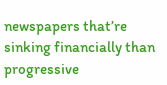newspapers that’re sinking financially than progressive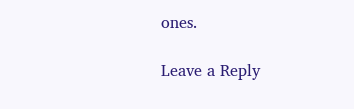ones.

Leave a Reply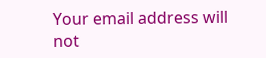Your email address will not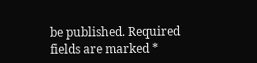be published. Required fields are marked *